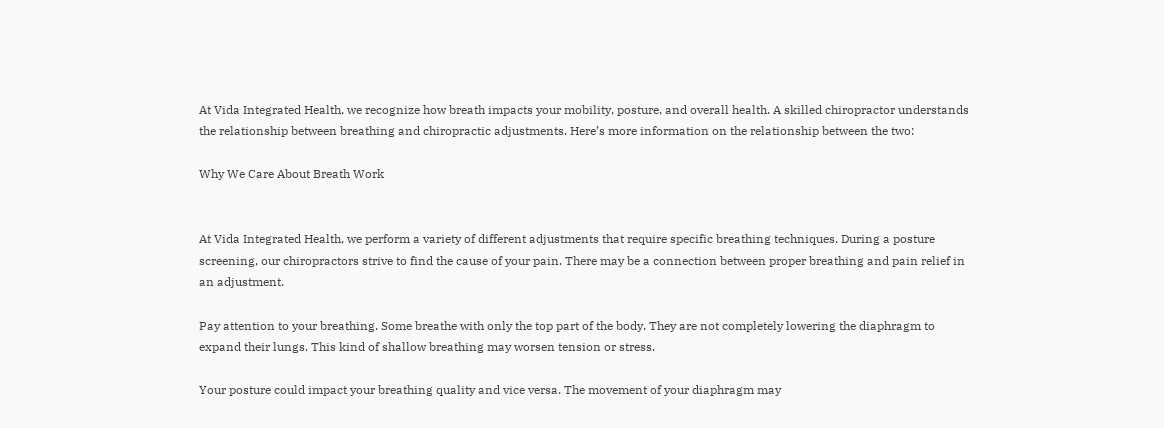At Vida Integrated Health, we recognize how breath impacts your mobility, posture, and overall health. A skilled chiropractor understands the relationship between breathing and chiropractic adjustments. Here’s more information on the relationship between the two:

Why We Care About Breath Work


At Vida Integrated Health, we perform a variety of different adjustments that require specific breathing techniques. During a posture screening, our chiropractors strive to find the cause of your pain. There may be a connection between proper breathing and pain relief in an adjustment.

Pay attention to your breathing. Some breathe with only the top part of the body. They are not completely lowering the diaphragm to expand their lungs. This kind of shallow breathing may worsen tension or stress.

Your posture could impact your breathing quality and vice versa. The movement of your diaphragm may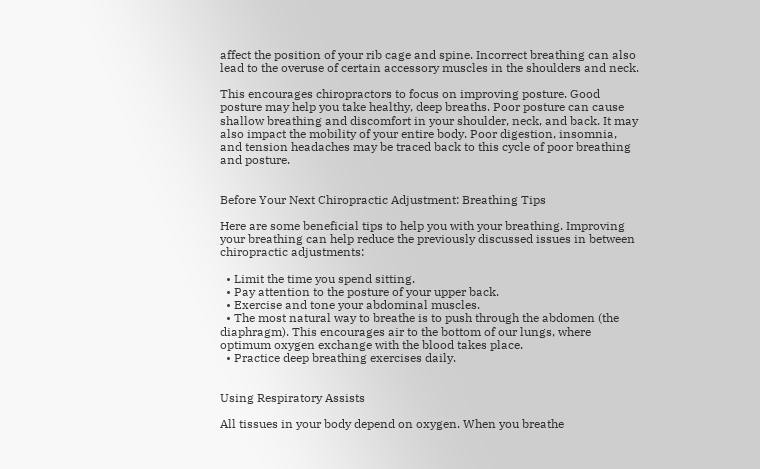affect the position of your rib cage and spine. Incorrect breathing can also lead to the overuse of certain accessory muscles in the shoulders and neck.

This encourages chiropractors to focus on improving posture. Good posture may help you take healthy, deep breaths. Poor posture can cause shallow breathing and discomfort in your shoulder, neck, and back. It may also impact the mobility of your entire body. Poor digestion, insomnia, and tension headaches may be traced back to this cycle of poor breathing and posture.


Before Your Next Chiropractic Adjustment: Breathing Tips

Here are some beneficial tips to help you with your breathing. Improving your breathing can help reduce the previously discussed issues in between chiropractic adjustments:

  • Limit the time you spend sitting.
  • Pay attention to the posture of your upper back.
  • Exercise and tone your abdominal muscles.
  • The most natural way to breathe is to push through the abdomen (the diaphragm). This encourages air to the bottom of our lungs, where optimum oxygen exchange with the blood takes place.
  • Practice deep breathing exercises daily.


Using Respiratory Assists

All tissues in your body depend on oxygen. When you breathe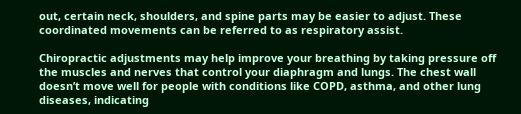out, certain neck, shoulders, and spine parts may be easier to adjust. These coordinated movements can be referred to as respiratory assist.

Chiropractic adjustments may help improve your breathing by taking pressure off the muscles and nerves that control your diaphragm and lungs. The chest wall doesn’t move well for people with conditions like COPD, asthma, and other lung diseases, indicating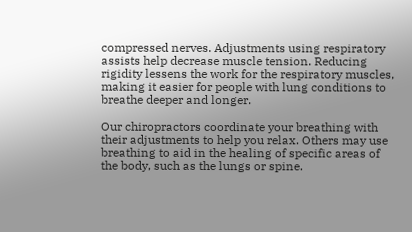compressed nerves. Adjustments using respiratory assists help decrease muscle tension. Reducing rigidity lessens the work for the respiratory muscles, making it easier for people with lung conditions to breathe deeper and longer.

Our chiropractors coordinate your breathing with their adjustments to help you relax. Others may use breathing to aid in the healing of specific areas of the body, such as the lungs or spine.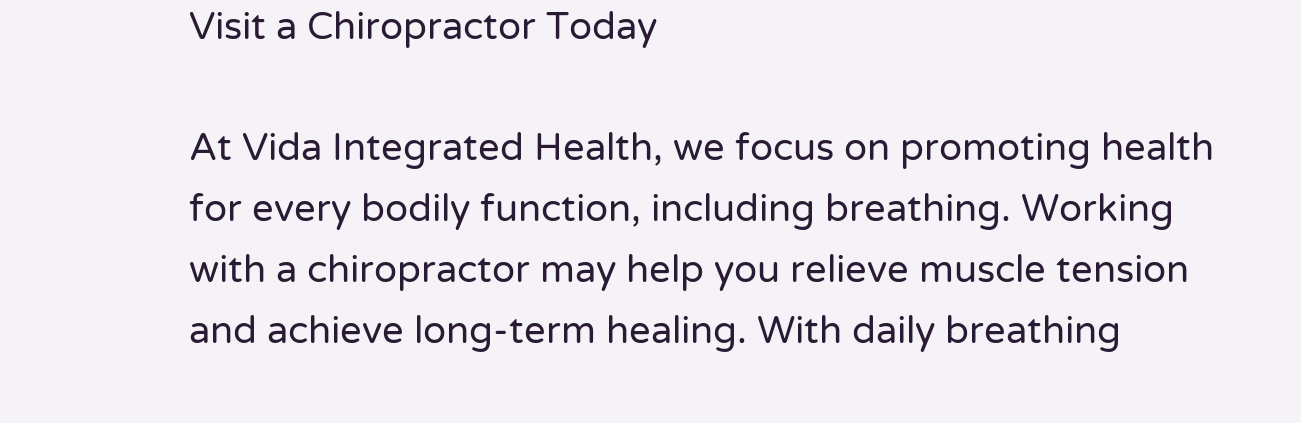Visit a Chiropractor Today

At Vida Integrated Health, we focus on promoting health for every bodily function, including breathing. Working with a chiropractor may help you relieve muscle tension and achieve long-term healing. With daily breathing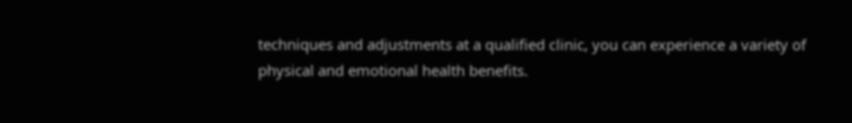techniques and adjustments at a qualified clinic, you can experience a variety of physical and emotional health benefits.